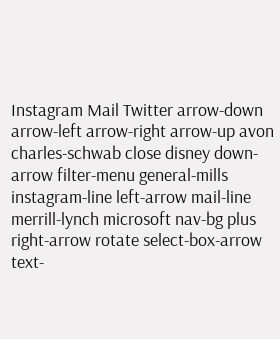Instagram Mail Twitter arrow-down arrow-left arrow-right arrow-up avon charles-schwab close disney down-arrow filter-menu general-mills instagram-line left-arrow mail-line merrill-lynch microsoft nav-bg plus right-arrow rotate select-box-arrow text-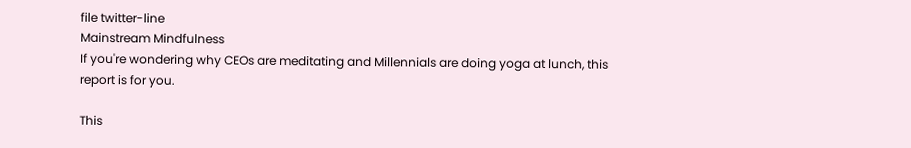file twitter-line
Mainstream Mindfulness
If you're wondering why CEOs are meditating and Millennials are doing yoga at lunch, this report is for you.

This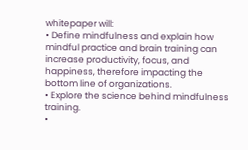whitepaper will:
• Define mindfulness and explain how mindful practice and brain training can increase productivity, focus, and happiness, therefore impacting the bottom line of organizations.
• Explore the science behind mindfulness training.
•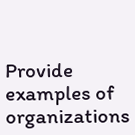Provide examples of organizations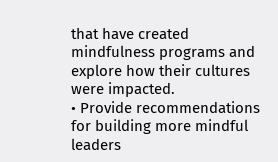that have created mindfulness programs and explore how their cultures were impacted.
• Provide recommendations for building more mindful leaders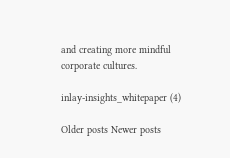and creating more mindful corporate cultures.

inlay-insights_whitepaper (4)

Older posts Newer posts